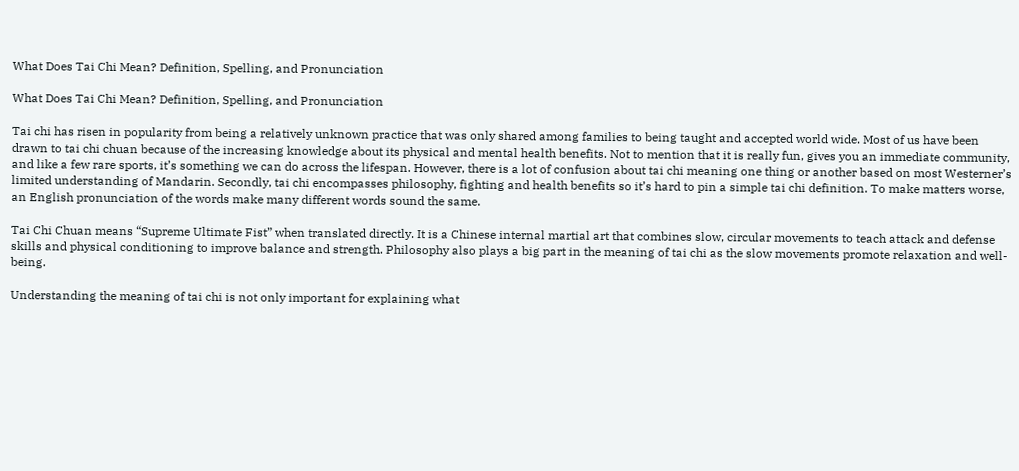What Does Tai Chi Mean? Definition, Spelling, and Pronunciation

What Does Tai Chi Mean? Definition, Spelling, and Pronunciation

Tai chi has risen in popularity from being a relatively unknown practice that was only shared among families to being taught and accepted world wide. Most of us have been drawn to tai chi chuan because of the increasing knowledge about its physical and mental health benefits. Not to mention that it is really fun, gives you an immediate community, and like a few rare sports, it’s something we can do across the lifespan. However, there is a lot of confusion about tai chi meaning one thing or another based on most Westerner’s limited understanding of Mandarin. Secondly, tai chi encompasses philosophy, fighting and health benefits so it’s hard to pin a simple tai chi definition. To make matters worse, an English pronunciation of the words make many different words sound the same.

Tai Chi Chuan means “Supreme Ultimate Fist” when translated directly. It is a Chinese internal martial art that combines slow, circular movements to teach attack and defense skills and physical conditioning to improve balance and strength. Philosophy also plays a big part in the meaning of tai chi as the slow movements promote relaxation and well-being.

Understanding the meaning of tai chi is not only important for explaining what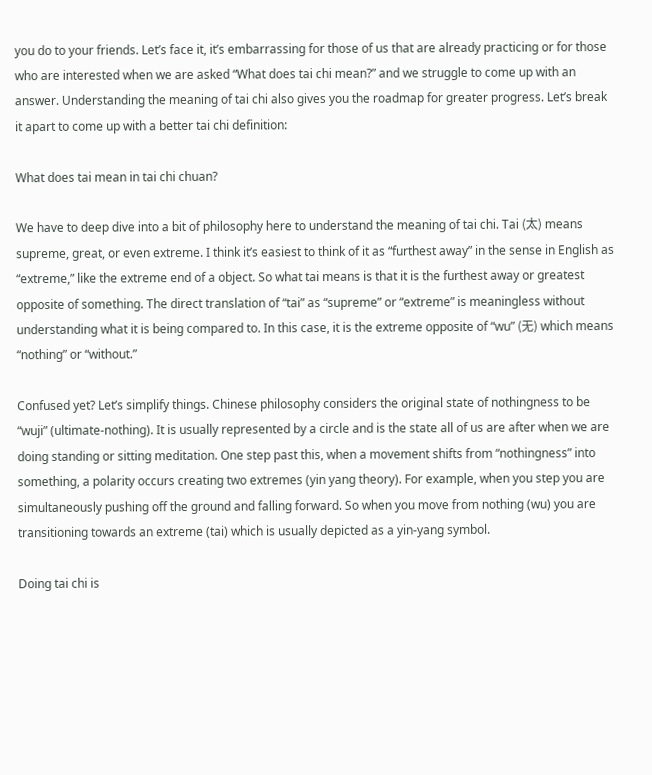you do to your friends. Let’s face it, it’s embarrassing for those of us that are already practicing or for those who are interested when we are asked “What does tai chi mean?” and we struggle to come up with an answer. Understanding the meaning of tai chi also gives you the roadmap for greater progress. Let’s break it apart to come up with a better tai chi definition:

What does tai mean in tai chi chuan?

We have to deep dive into a bit of philosophy here to understand the meaning of tai chi. Tai (太) means supreme, great, or even extreme. I think it’s easiest to think of it as “furthest away” in the sense in English as “extreme,” like the extreme end of a object. So what tai means is that it is the furthest away or greatest opposite of something. The direct translation of “tai” as “supreme” or “extreme” is meaningless without understanding what it is being compared to. In this case, it is the extreme opposite of “wu” (无) which means “nothing” or “without.”

Confused yet? Let’s simplify things. Chinese philosophy considers the original state of nothingness to be “wuji” (ultimate-nothing). It is usually represented by a circle and is the state all of us are after when we are doing standing or sitting meditation. One step past this, when a movement shifts from “nothingness” into something, a polarity occurs creating two extremes (yin yang theory). For example, when you step you are simultaneously pushing off the ground and falling forward. So when you move from nothing (wu) you are transitioning towards an extreme (tai) which is usually depicted as a yin-yang symbol.

Doing tai chi is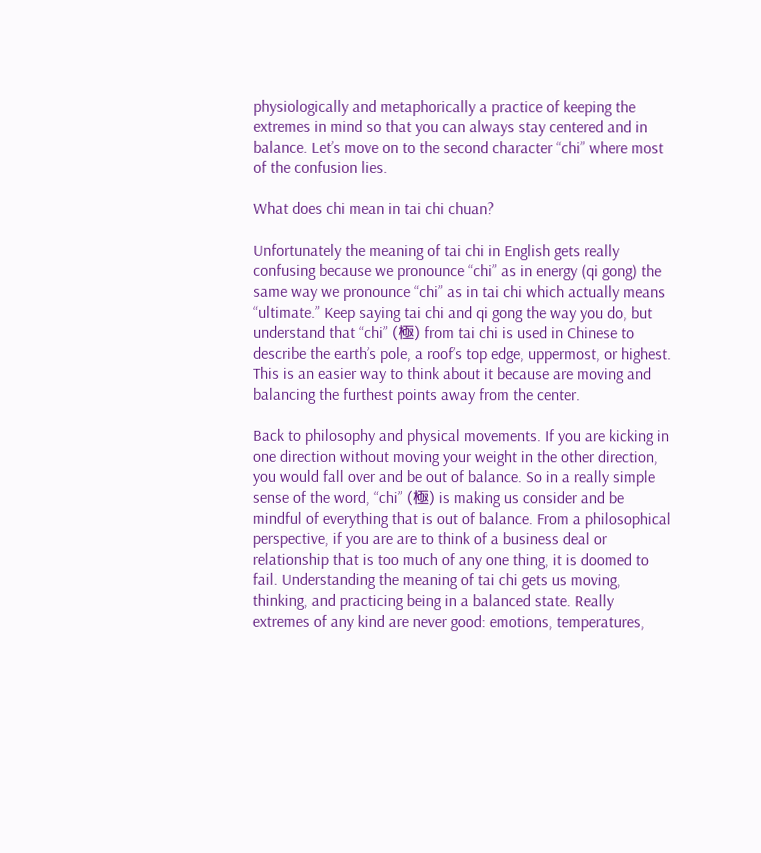physiologically and metaphorically a practice of keeping the extremes in mind so that you can always stay centered and in balance. Let’s move on to the second character “chi” where most of the confusion lies.

What does chi mean in tai chi chuan?

Unfortunately the meaning of tai chi in English gets really confusing because we pronounce “chi” as in energy (qi gong) the same way we pronounce “chi” as in tai chi which actually means “ultimate.” Keep saying tai chi and qi gong the way you do, but understand that “chi” (極) from tai chi is used in Chinese to describe the earth’s pole, a roof’s top edge, uppermost, or highest. This is an easier way to think about it because are moving and balancing the furthest points away from the center.

Back to philosophy and physical movements. If you are kicking in one direction without moving your weight in the other direction, you would fall over and be out of balance. So in a really simple sense of the word, “chi” (極) is making us consider and be mindful of everything that is out of balance. From a philosophical perspective, if you are are to think of a business deal or relationship that is too much of any one thing, it is doomed to fail. Understanding the meaning of tai chi gets us moving, thinking, and practicing being in a balanced state. Really extremes of any kind are never good: emotions, temperatures,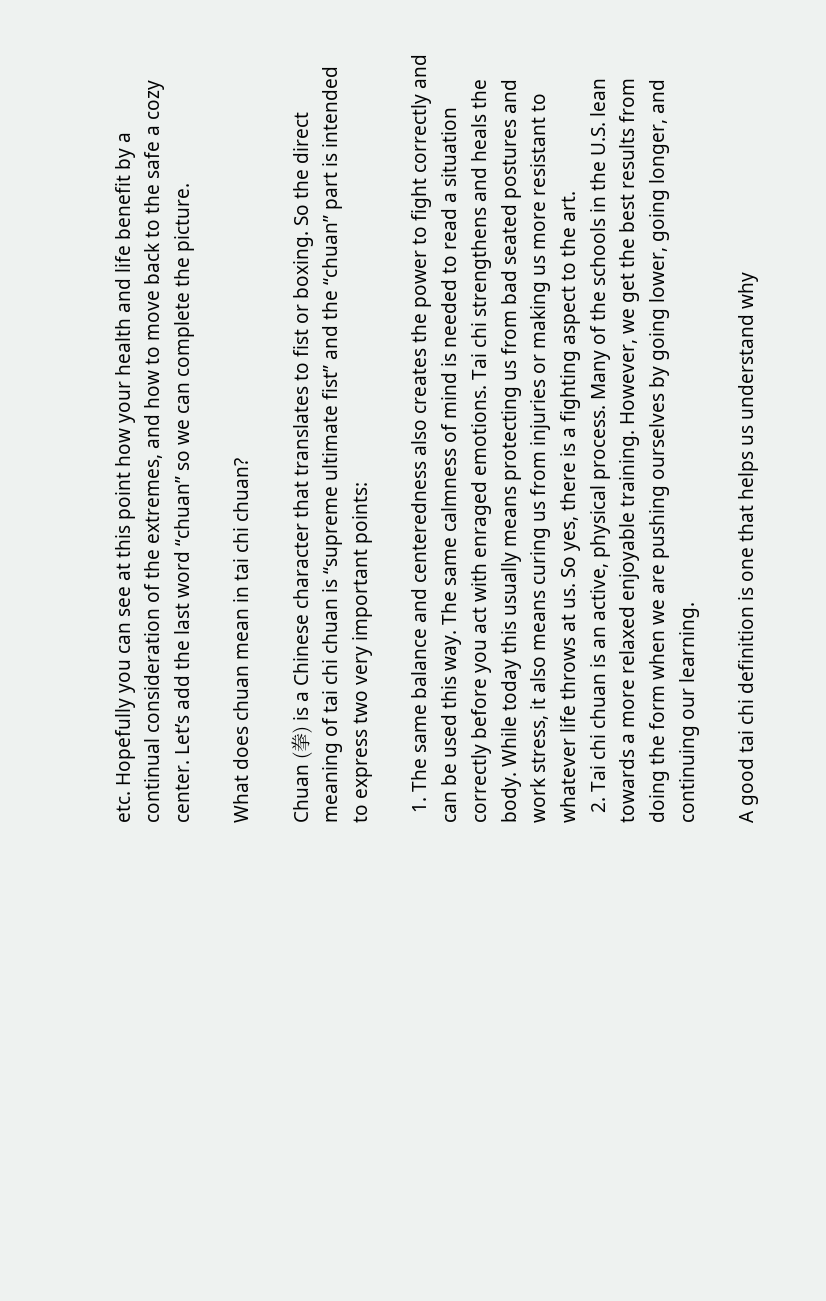etc. Hopefully you can see at this point how your health and life benefit by a continual consideration of the extremes, and how to move back to the safe a cozy center. Let’s add the last word “chuan” so we can complete the picture.

What does chuan mean in tai chi chuan?

Chuan (拳) is a Chinese character that translates to fist or boxing. So the direct meaning of tai chi chuan is “supreme ultimate fist” and the “chuan” part is intended to express two very important points:

  1. The same balance and centeredness also creates the power to fight correctly and can be used this way. The same calmness of mind is needed to read a situation correctly before you act with enraged emotions. Tai chi strengthens and heals the body. While today this usually means protecting us from bad seated postures and work stress, it also means curing us from injuries or making us more resistant to whatever life throws at us. So yes, there is a fighting aspect to the art.
  2. Tai chi chuan is an active, physical process. Many of the schools in the U.S. lean towards a more relaxed enjoyable training. However, we get the best results from doing the form when we are pushing ourselves by going lower, going longer, and continuing our learning.

A good tai chi definition is one that helps us understand why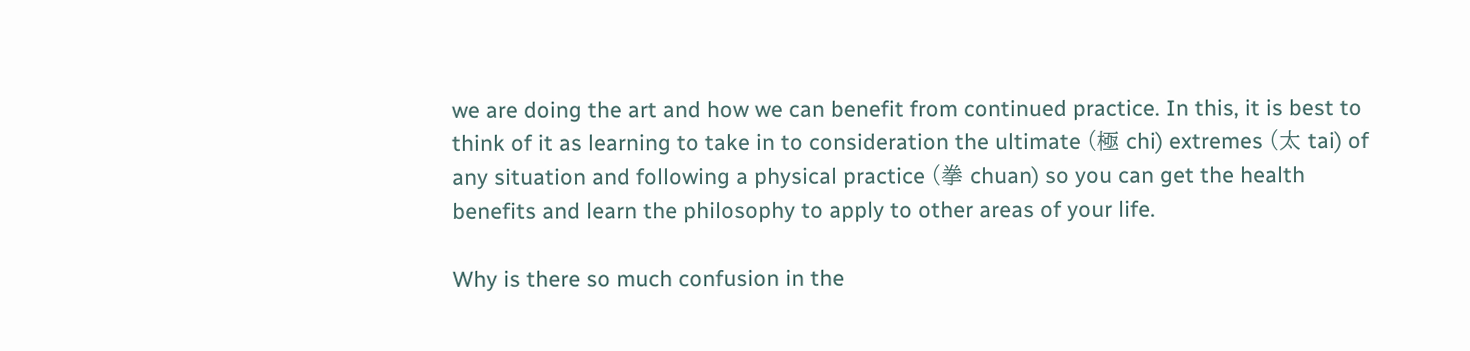we are doing the art and how we can benefit from continued practice. In this, it is best to think of it as learning to take in to consideration the ultimate (極 chi) extremes (太 tai) of any situation and following a physical practice (拳 chuan) so you can get the health benefits and learn the philosophy to apply to other areas of your life.

Why is there so much confusion in the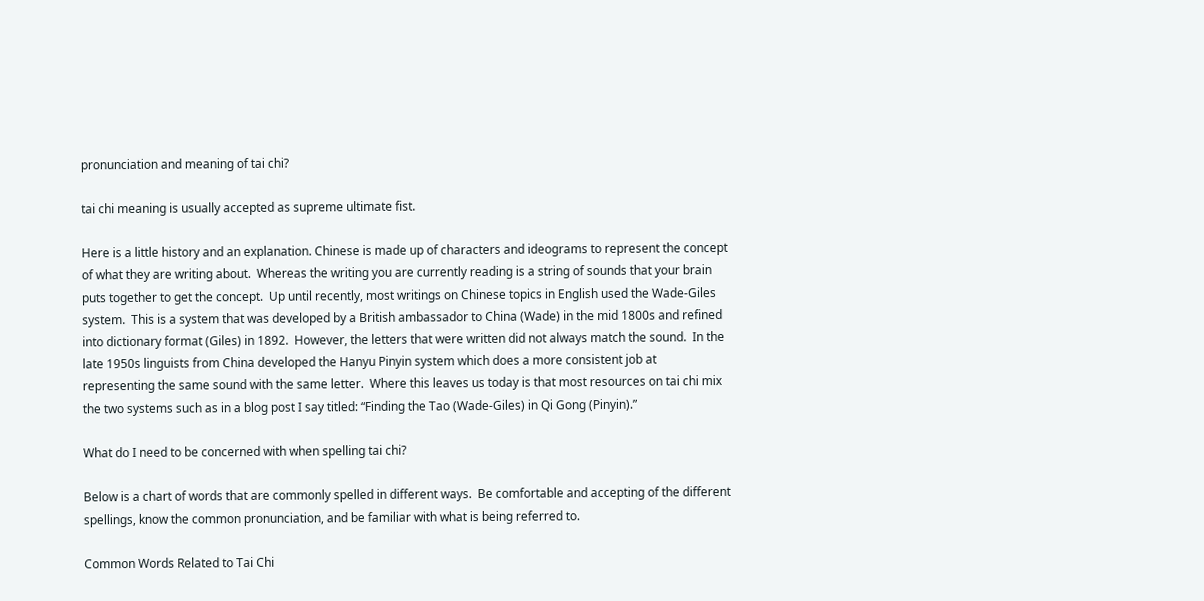pronunciation and meaning of tai chi?

tai chi meaning is usually accepted as supreme ultimate fist.

Here is a little history and an explanation. Chinese is made up of characters and ideograms to represent the concept of what they are writing about.  Whereas the writing you are currently reading is a string of sounds that your brain puts together to get the concept.  Up until recently, most writings on Chinese topics in English used the Wade-Giles system.  This is a system that was developed by a British ambassador to China (Wade) in the mid 1800s and refined into dictionary format (Giles) in 1892.  However, the letters that were written did not always match the sound.  In the late 1950s linguists from China developed the Hanyu Pinyin system which does a more consistent job at representing the same sound with the same letter.  Where this leaves us today is that most resources on tai chi mix the two systems such as in a blog post I say titled: “Finding the Tao (Wade-Giles) in Qi Gong (Pinyin).”

What do I need to be concerned with when spelling tai chi?

Below is a chart of words that are commonly spelled in different ways.  Be comfortable and accepting of the different spellings, know the common pronunciation, and be familiar with what is being referred to.

Common Words Related to Tai Chi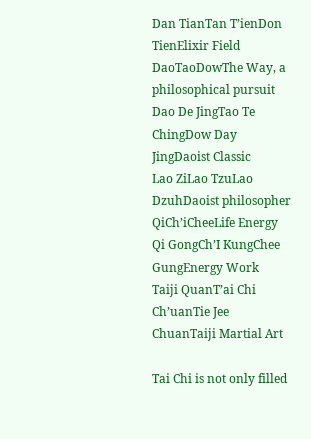Dan TianTan T’ienDon TienElixir Field
DaoTaoDowThe Way, a philosophical pursuit
Dao De JingTao Te ChingDow Day JingDaoist Classic
Lao ZiLao TzuLao DzuhDaoist philosopher
QiCh’iCheeLife Energy
Qi GongCh’I KungChee GungEnergy Work
Taiji QuanT’ai Chi Ch’uanTie Jee ChuanTaiji Martial Art

Tai Chi is not only filled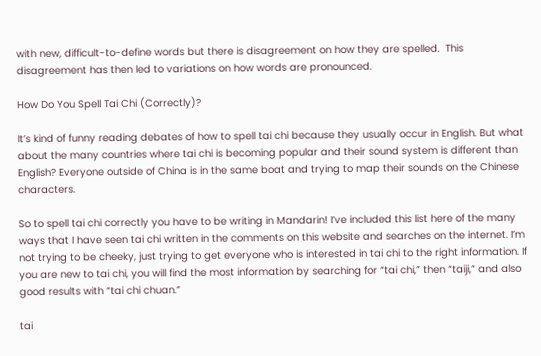with new, difficult-to-define words but there is disagreement on how they are spelled.  This disagreement has then led to variations on how words are pronounced.

How Do You Spell Tai Chi (Correctly)?

It’s kind of funny reading debates of how to spell tai chi because they usually occur in English. But what about the many countries where tai chi is becoming popular and their sound system is different than English? Everyone outside of China is in the same boat and trying to map their sounds on the Chinese characters.

So to spell tai chi correctly you have to be writing in Mandarin! I’ve included this list here of the many ways that I have seen tai chi written in the comments on this website and searches on the internet. I’m not trying to be cheeky, just trying to get everyone who is interested in tai chi to the right information. If you are new to tai chi, you will find the most information by searching for “tai chi,” then “taiji,” and also good results with “tai chi chuan.”

tai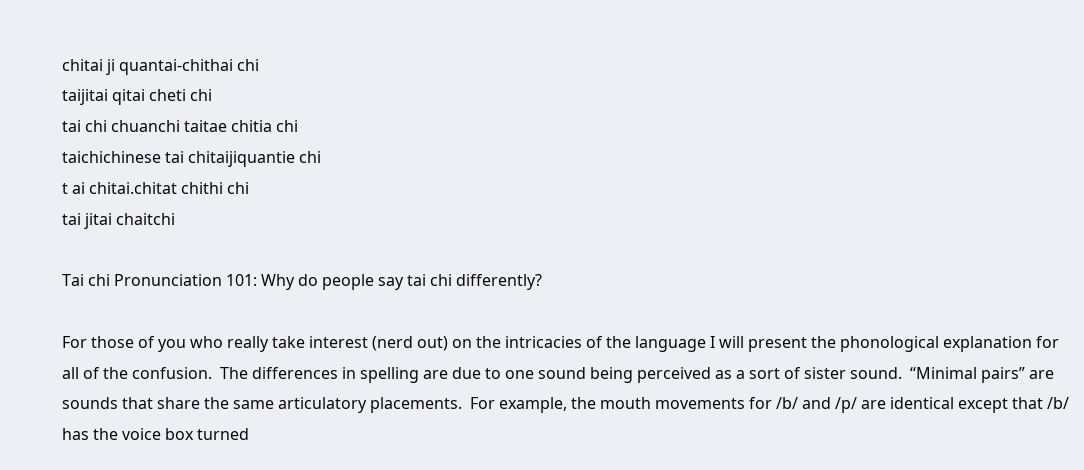chitai ji quantai-chithai chi
taijitai qitai cheti chi
tai chi chuanchi taitae chitia chi
taichichinese tai chitaijiquantie chi
t ai chitai.chitat chithi chi
tai jitai chaitchi

Tai chi Pronunciation 101: Why do people say tai chi differently?

For those of you who really take interest (nerd out) on the intricacies of the language I will present the phonological explanation for all of the confusion.  The differences in spelling are due to one sound being perceived as a sort of sister sound.  “Minimal pairs” are sounds that share the same articulatory placements.  For example, the mouth movements for /b/ and /p/ are identical except that /b/ has the voice box turned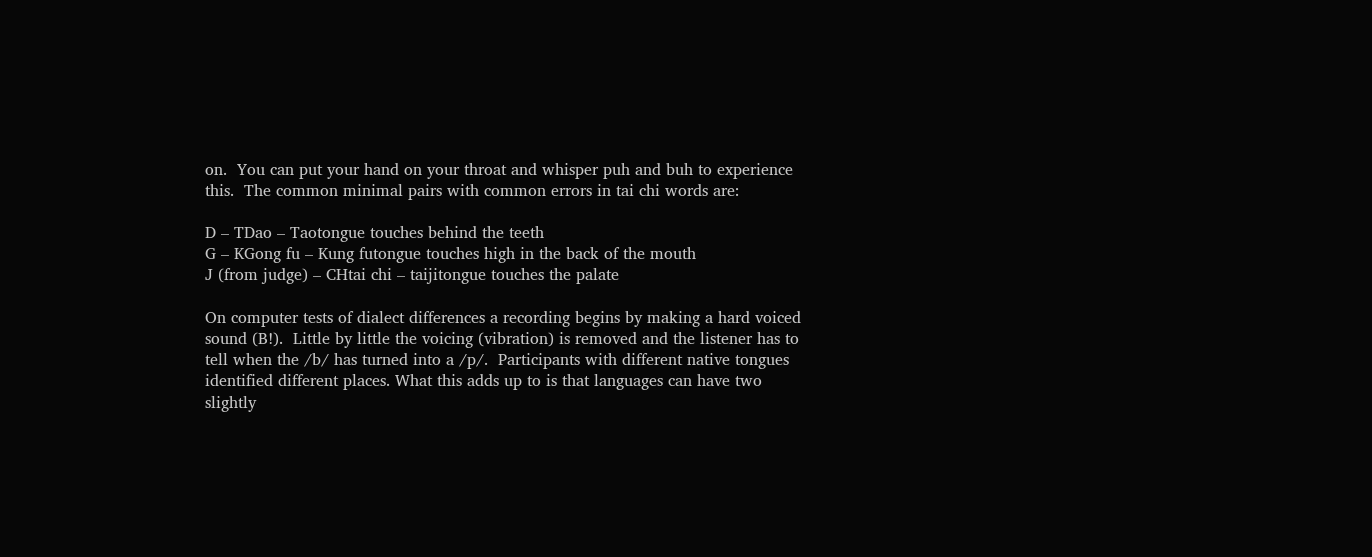on.  You can put your hand on your throat and whisper puh and buh to experience this.  The common minimal pairs with common errors in tai chi words are:

D – TDao – Taotongue touches behind the teeth
G – KGong fu – Kung futongue touches high in the back of the mouth
J (from judge) – CHtai chi – taijitongue touches the palate

On computer tests of dialect differences a recording begins by making a hard voiced sound (B!).  Little by little the voicing (vibration) is removed and the listener has to tell when the /b/ has turned into a /p/.  Participants with different native tongues identified different places. What this adds up to is that languages can have two slightly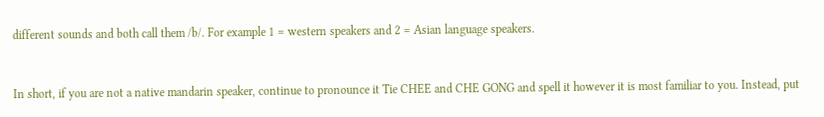different sounds and both call them /b/. For example 1 = western speakers and 2 = Asian language speakers.


In short, if you are not a native mandarin speaker, continue to pronounce it Tie CHEE and CHE GONG and spell it however it is most familiar to you. Instead, put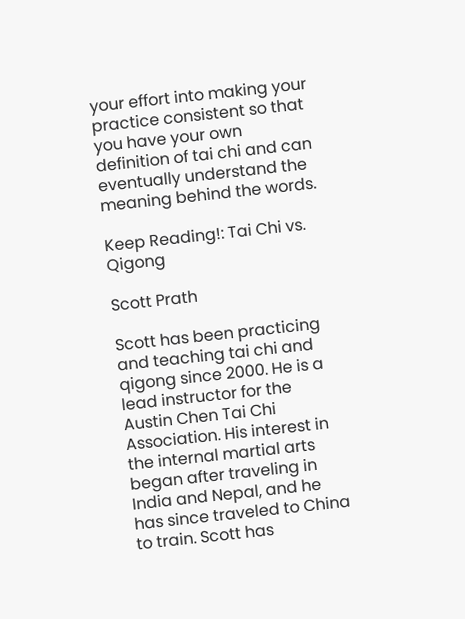your effort into making your practice consistent so that you have your own definition of tai chi and can eventually understand the meaning behind the words.

Keep Reading!: Tai Chi vs. Qigong

Scott Prath

Scott has been practicing and teaching tai chi and qigong since 2000. He is a lead instructor for the Austin Chen Tai Chi Association. His interest in the internal martial arts began after traveling in India and Nepal, and he has since traveled to China to train. Scott has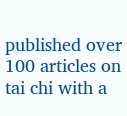published over 100 articles on tai chi with a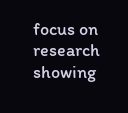focus on research showing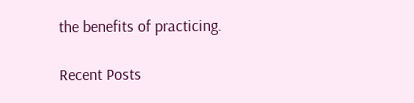the benefits of practicing.

Recent Posts